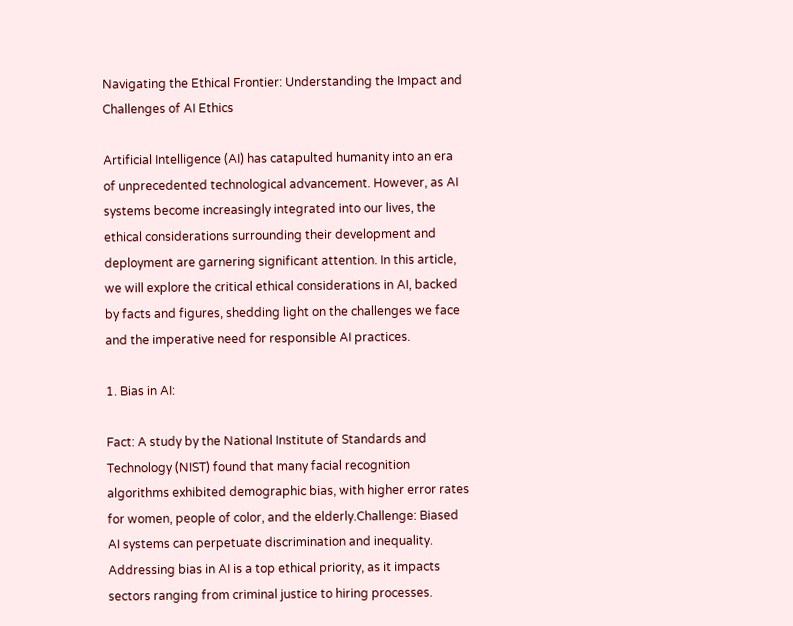Navigating the Ethical Frontier: Understanding the Impact and Challenges of AI Ethics

Artificial Intelligence (AI) has catapulted humanity into an era of unprecedented technological advancement. However, as AI systems become increasingly integrated into our lives, the ethical considerations surrounding their development and deployment are garnering significant attention. In this article, we will explore the critical ethical considerations in AI, backed by facts and figures, shedding light on the challenges we face and the imperative need for responsible AI practices.

1. Bias in AI:

Fact: A study by the National Institute of Standards and Technology (NIST) found that many facial recognition algorithms exhibited demographic bias, with higher error rates for women, people of color, and the elderly.Challenge: Biased AI systems can perpetuate discrimination and inequality. Addressing bias in AI is a top ethical priority, as it impacts sectors ranging from criminal justice to hiring processes.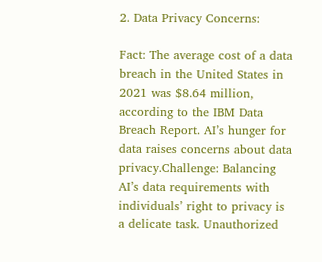2. Data Privacy Concerns:

Fact: The average cost of a data breach in the United States in 2021 was $8.64 million, according to the IBM Data Breach Report. AI’s hunger for data raises concerns about data privacy.Challenge: Balancing AI’s data requirements with individuals’ right to privacy is a delicate task. Unauthorized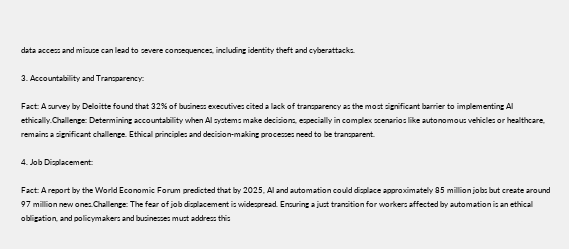data access and misuse can lead to severe consequences, including identity theft and cyberattacks.

3. Accountability and Transparency:

Fact: A survey by Deloitte found that 32% of business executives cited a lack of transparency as the most significant barrier to implementing AI ethically.Challenge: Determining accountability when AI systems make decisions, especially in complex scenarios like autonomous vehicles or healthcare, remains a significant challenge. Ethical principles and decision-making processes need to be transparent.

4. Job Displacement:

Fact: A report by the World Economic Forum predicted that by 2025, AI and automation could displace approximately 85 million jobs but create around 97 million new ones.Challenge: The fear of job displacement is widespread. Ensuring a just transition for workers affected by automation is an ethical obligation, and policymakers and businesses must address this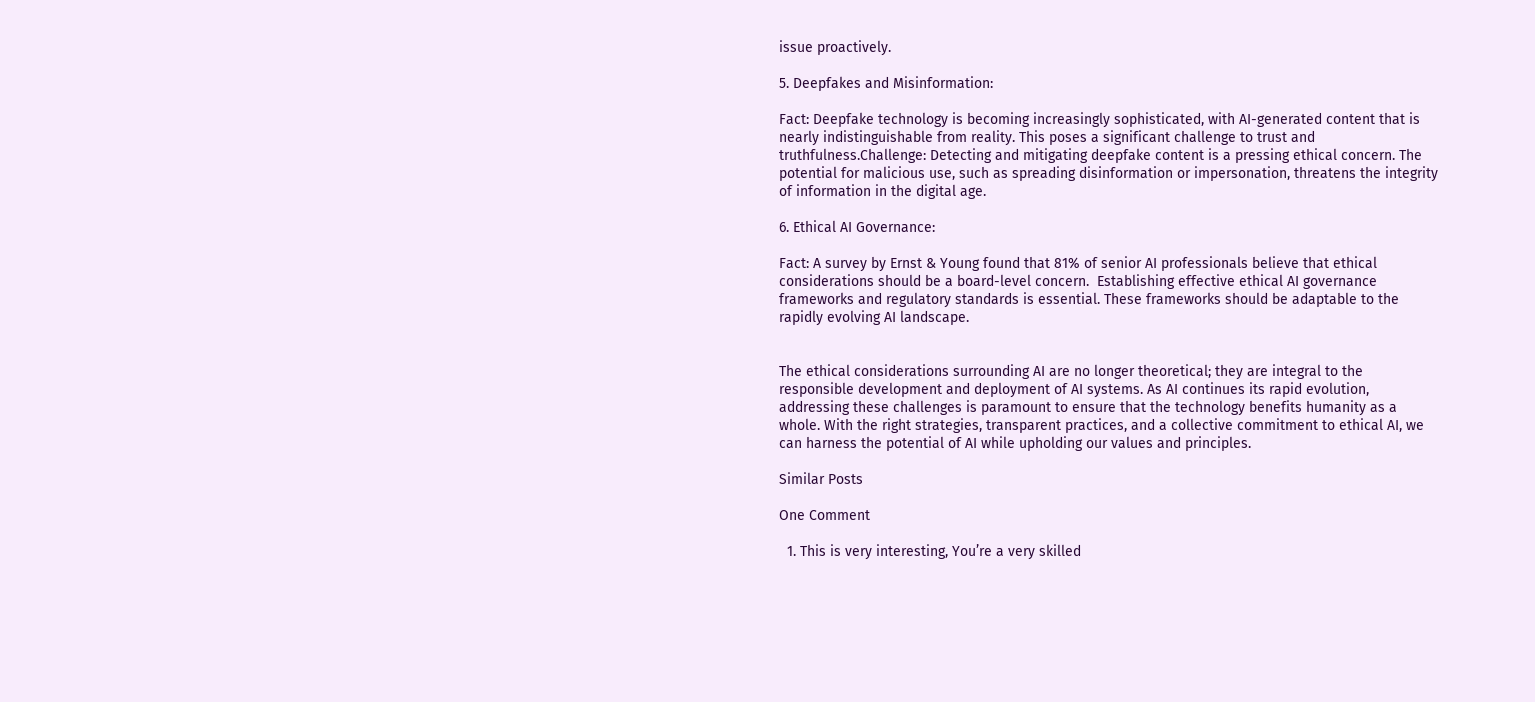issue proactively.

5. Deepfakes and Misinformation:

Fact: Deepfake technology is becoming increasingly sophisticated, with AI-generated content that is nearly indistinguishable from reality. This poses a significant challenge to trust and truthfulness.Challenge: Detecting and mitigating deepfake content is a pressing ethical concern. The potential for malicious use, such as spreading disinformation or impersonation, threatens the integrity of information in the digital age.

6. Ethical AI Governance:

Fact: A survey by Ernst & Young found that 81% of senior AI professionals believe that ethical considerations should be a board-level concern.  Establishing effective ethical AI governance frameworks and regulatory standards is essential. These frameworks should be adaptable to the rapidly evolving AI landscape.


The ethical considerations surrounding AI are no longer theoretical; they are integral to the responsible development and deployment of AI systems. As AI continues its rapid evolution, addressing these challenges is paramount to ensure that the technology benefits humanity as a whole. With the right strategies, transparent practices, and a collective commitment to ethical AI, we can harness the potential of AI while upholding our values and principles.

Similar Posts

One Comment

  1. This is very interesting, You’re a very skilled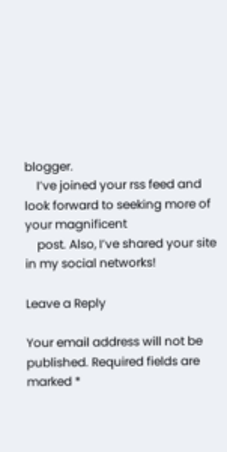blogger.
    I’ve joined your rss feed and look forward to seeking more of your magnificent
    post. Also, I’ve shared your site in my social networks!

Leave a Reply

Your email address will not be published. Required fields are marked *